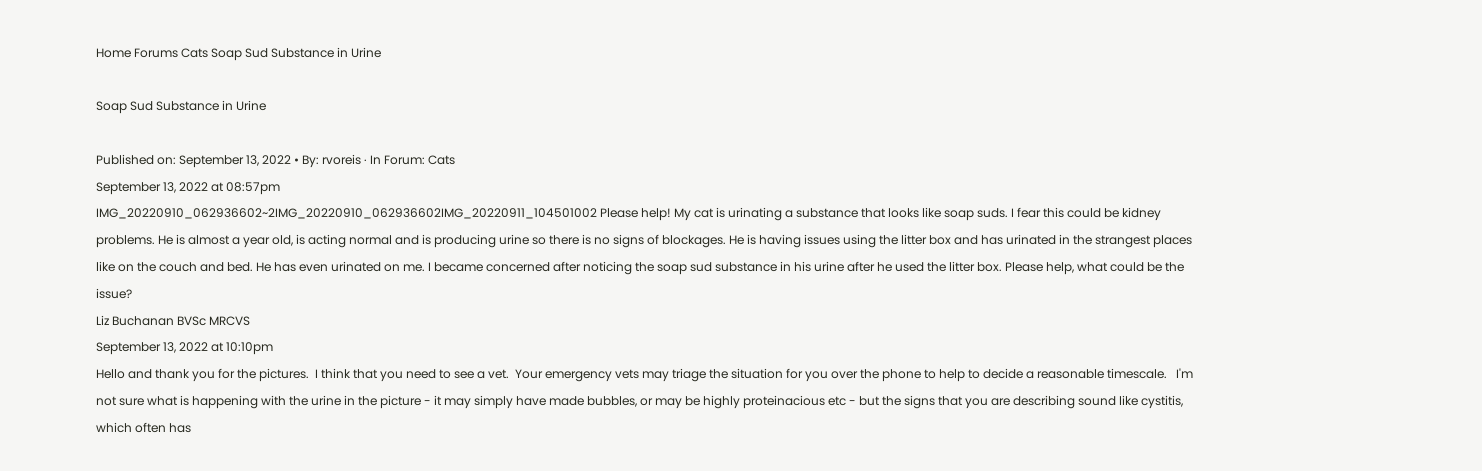Home Forums Cats Soap Sud Substance in Urine

Soap Sud Substance in Urine

Published on: September 13, 2022 • By: rvoreis · In Forum: Cats
September 13, 2022 at 08:57pm
IMG_20220910_062936602~2IMG_20220910_062936602IMG_20220911_104501002 Please help! My cat is urinating a substance that looks like soap suds. I fear this could be kidney problems. He is almost a year old, is acting normal and is producing urine so there is no signs of blockages. He is having issues using the litter box and has urinated in the strangest places like on the couch and bed. He has even urinated on me. I became concerned after noticing the soap sud substance in his urine after he used the litter box. Please help, what could be the issue?
Liz Buchanan BVSc MRCVS
September 13, 2022 at 10:10pm
Hello and thank you for the pictures.  I think that you need to see a vet.  Your emergency vets may triage the situation for you over the phone to help to decide a reasonable timescale.   I'm not sure what is happening with the urine in the picture - it may simply have made bubbles, or may be highly proteinacious etc - but the signs that you are describing sound like cystitis, which often has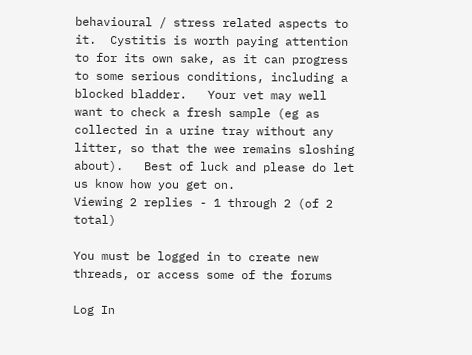behavioural / stress related aspects to it.  Cystitis is worth paying attention to for its own sake, as it can progress to some serious conditions, including a blocked bladder.   Your vet may well want to check a fresh sample (eg as collected in a urine tray without any litter, so that the wee remains sloshing about).   Best of luck and please do let us know how you get on.
Viewing 2 replies - 1 through 2 (of 2 total)

You must be logged in to create new threads, or access some of the forums

Log In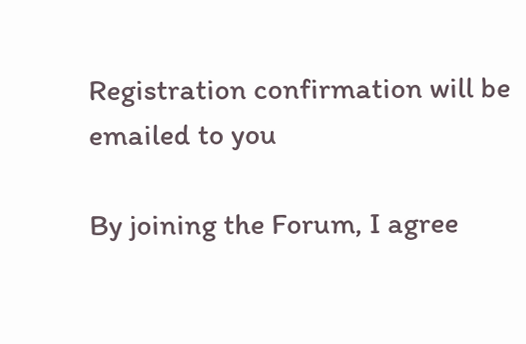Registration confirmation will be emailed to you

By joining the Forum, I agree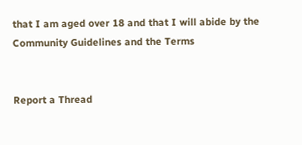that I am aged over 18 and that I will abide by the Community Guidelines and the Terms


Report a Thread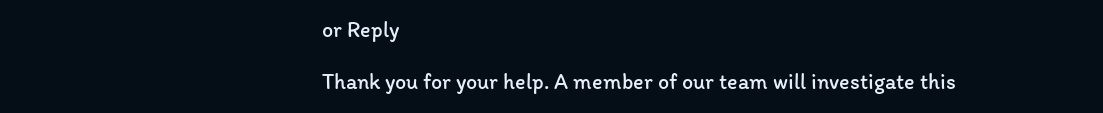or Reply

Thank you for your help. A member of our team will investigate this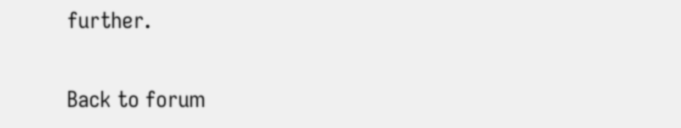further.

Back to forum